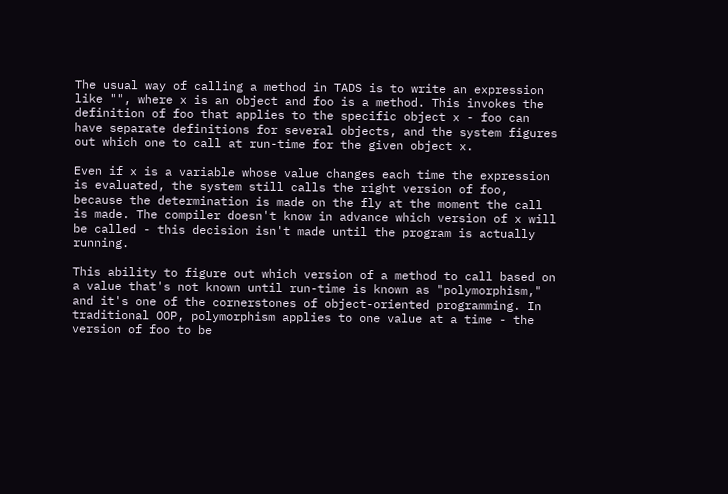The usual way of calling a method in TADS is to write an expression like "", where x is an object and foo is a method. This invokes the definition of foo that applies to the specific object x - foo can have separate definitions for several objects, and the system figures out which one to call at run-time for the given object x.

Even if x is a variable whose value changes each time the expression is evaluated, the system still calls the right version of foo, because the determination is made on the fly at the moment the call is made. The compiler doesn't know in advance which version of x will be called - this decision isn't made until the program is actually running.

This ability to figure out which version of a method to call based on a value that's not known until run-time is known as "polymorphism," and it's one of the cornerstones of object-oriented programming. In traditional OOP, polymorphism applies to one value at a time - the version of foo to be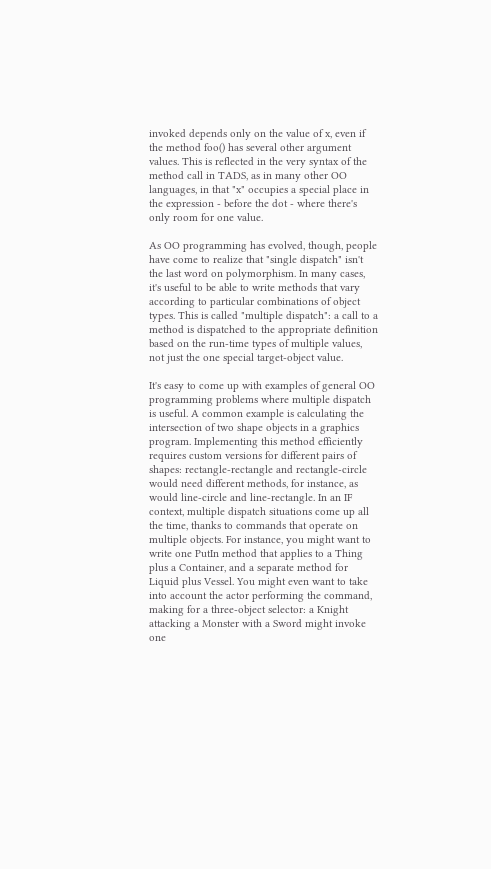invoked depends only on the value of x, even if the method foo() has several other argument values. This is reflected in the very syntax of the method call in TADS, as in many other OO languages, in that "x" occupies a special place in the expression - before the dot - where there's only room for one value.

As OO programming has evolved, though, people have come to realize that "single dispatch" isn't the last word on polymorphism. In many cases, it's useful to be able to write methods that vary according to particular combinations of object types. This is called "multiple dispatch": a call to a method is dispatched to the appropriate definition based on the run-time types of multiple values, not just the one special target-object value.

It's easy to come up with examples of general OO programming problems where multiple dispatch is useful. A common example is calculating the intersection of two shape objects in a graphics program. Implementing this method efficiently requires custom versions for different pairs of shapes: rectangle-rectangle and rectangle-circle would need different methods, for instance, as would line-circle and line-rectangle. In an IF context, multiple dispatch situations come up all the time, thanks to commands that operate on multiple objects. For instance, you might want to write one PutIn method that applies to a Thing plus a Container, and a separate method for Liquid plus Vessel. You might even want to take into account the actor performing the command, making for a three-object selector: a Knight attacking a Monster with a Sword might invoke one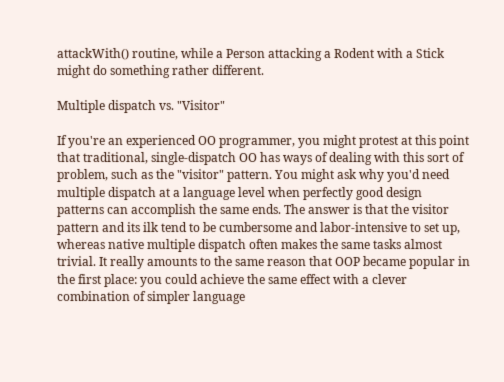attackWith() routine, while a Person attacking a Rodent with a Stick might do something rather different.

Multiple dispatch vs. "Visitor"

If you're an experienced OO programmer, you might protest at this point that traditional, single-dispatch OO has ways of dealing with this sort of problem, such as the "visitor" pattern. You might ask why you'd need multiple dispatch at a language level when perfectly good design patterns can accomplish the same ends. The answer is that the visitor pattern and its ilk tend to be cumbersome and labor-intensive to set up, whereas native multiple dispatch often makes the same tasks almost trivial. It really amounts to the same reason that OOP became popular in the first place: you could achieve the same effect with a clever combination of simpler language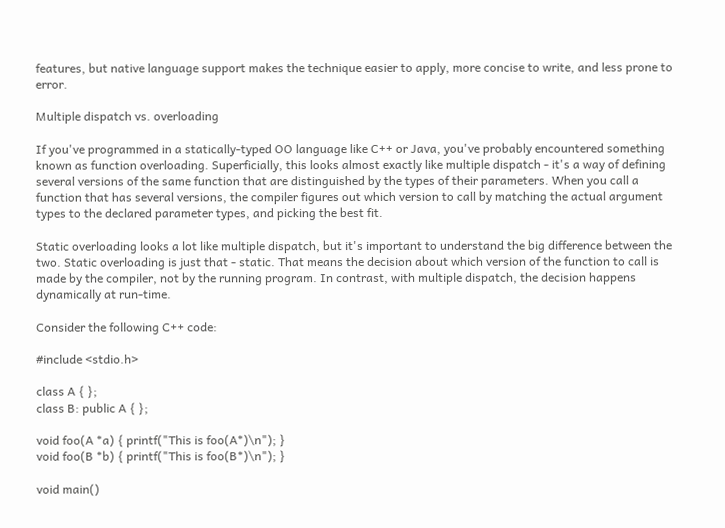features, but native language support makes the technique easier to apply, more concise to write, and less prone to error.

Multiple dispatch vs. overloading

If you've programmed in a statically-typed OO language like C++ or Java, you've probably encountered something known as function overloading. Superficially, this looks almost exactly like multiple dispatch - it's a way of defining several versions of the same function that are distinguished by the types of their parameters. When you call a function that has several versions, the compiler figures out which version to call by matching the actual argument types to the declared parameter types, and picking the best fit.

Static overloading looks a lot like multiple dispatch, but it's important to understand the big difference between the two. Static overloading is just that - static. That means the decision about which version of the function to call is made by the compiler, not by the running program. In contrast, with multiple dispatch, the decision happens dynamically at run-time.

Consider the following C++ code:

#include <stdio.h>

class A { };
class B: public A { };

void foo(A *a) { printf("This is foo(A*)\n"); }
void foo(B *b) { printf("This is foo(B*)\n"); }

void main()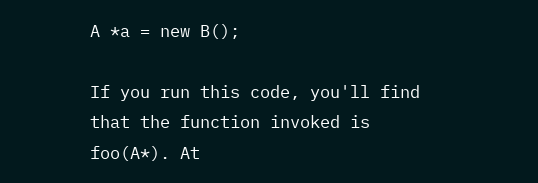A *a = new B();

If you run this code, you'll find that the function invoked is foo(A*). At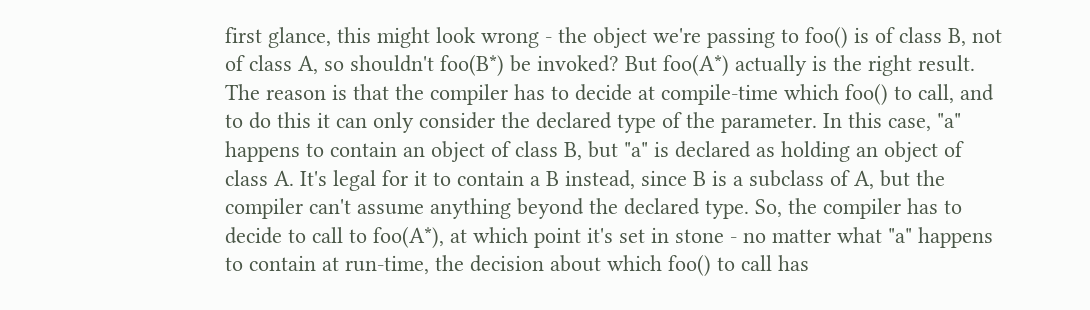first glance, this might look wrong - the object we're passing to foo() is of class B, not of class A, so shouldn't foo(B*) be invoked? But foo(A*) actually is the right result. The reason is that the compiler has to decide at compile-time which foo() to call, and to do this it can only consider the declared type of the parameter. In this case, "a" happens to contain an object of class B, but "a" is declared as holding an object of class A. It's legal for it to contain a B instead, since B is a subclass of A, but the compiler can't assume anything beyond the declared type. So, the compiler has to decide to call to foo(A*), at which point it's set in stone - no matter what "a" happens to contain at run-time, the decision about which foo() to call has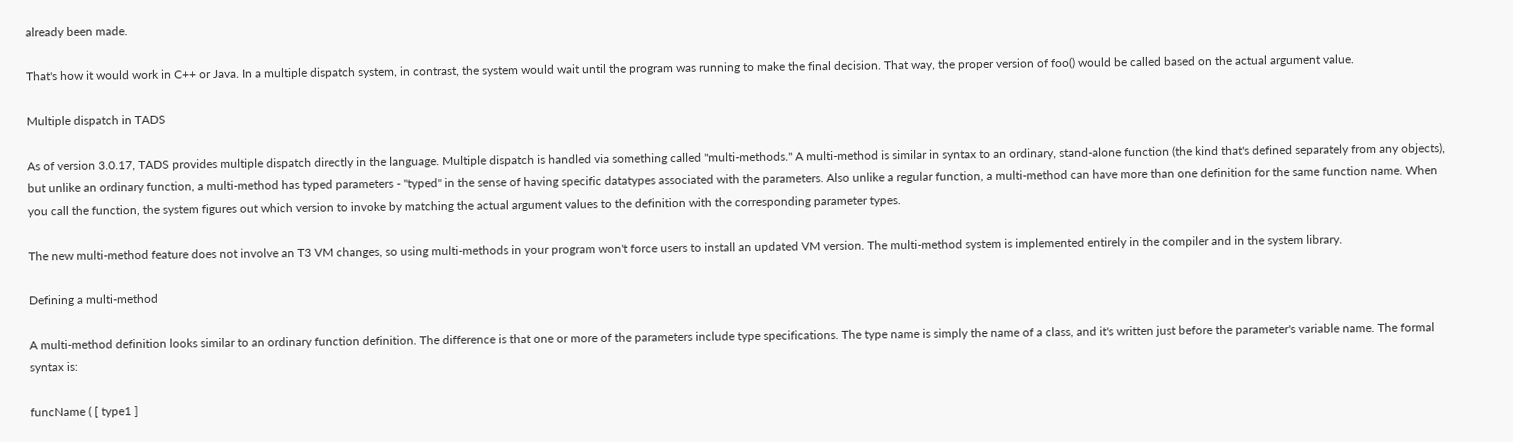already been made.

That's how it would work in C++ or Java. In a multiple dispatch system, in contrast, the system would wait until the program was running to make the final decision. That way, the proper version of foo() would be called based on the actual argument value.

Multiple dispatch in TADS

As of version 3.0.17, TADS provides multiple dispatch directly in the language. Multiple dispatch is handled via something called "multi-methods." A multi-method is similar in syntax to an ordinary, stand-alone function (the kind that's defined separately from any objects), but unlike an ordinary function, a multi-method has typed parameters - "typed" in the sense of having specific datatypes associated with the parameters. Also unlike a regular function, a multi-method can have more than one definition for the same function name. When you call the function, the system figures out which version to invoke by matching the actual argument values to the definition with the corresponding parameter types.

The new multi-method feature does not involve an T3 VM changes, so using multi-methods in your program won't force users to install an updated VM version. The multi-method system is implemented entirely in the compiler and in the system library.

Defining a multi-method

A multi-method definition looks similar to an ordinary function definition. The difference is that one or more of the parameters include type specifications. The type name is simply the name of a class, and it's written just before the parameter's variable name. The formal syntax is:

funcName ( [ type1 ]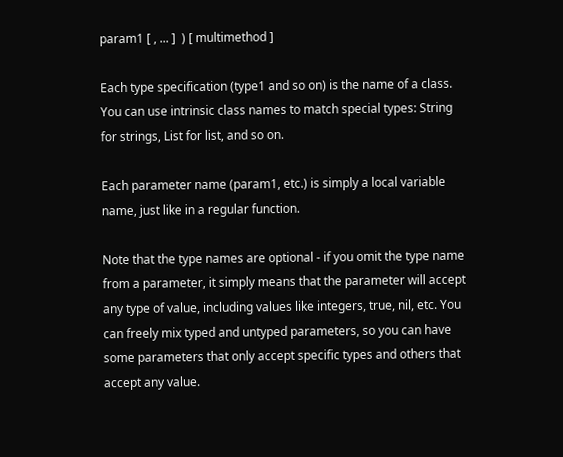param1 [ , ... ]  ) [ multimethod ]

Each type specification (type1 and so on) is the name of a class. You can use intrinsic class names to match special types: String for strings, List for list, and so on.

Each parameter name (param1, etc.) is simply a local variable name, just like in a regular function.

Note that the type names are optional - if you omit the type name from a parameter, it simply means that the parameter will accept any type of value, including values like integers, true, nil, etc. You can freely mix typed and untyped parameters, so you can have some parameters that only accept specific types and others that accept any value.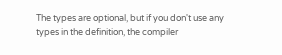The types are optional, but if you don't use any types in the definition, the compiler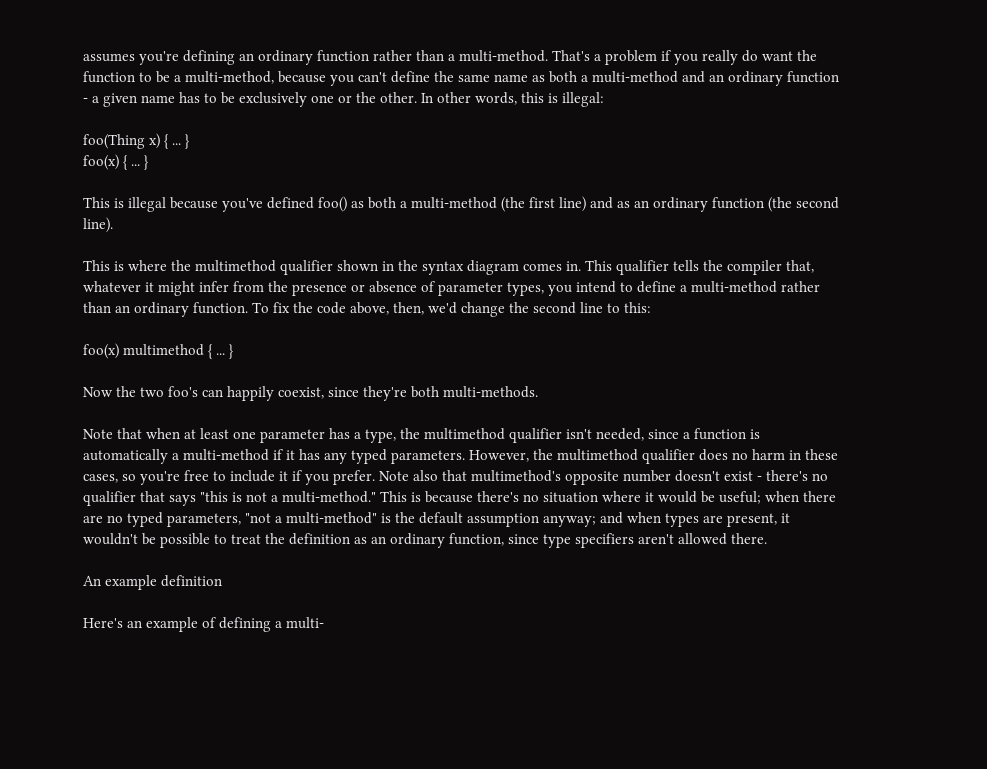assumes you're defining an ordinary function rather than a multi-method. That's a problem if you really do want the function to be a multi-method, because you can't define the same name as both a multi-method and an ordinary function - a given name has to be exclusively one or the other. In other words, this is illegal:

foo(Thing x) { ... }
foo(x) { ... }

This is illegal because you've defined foo() as both a multi-method (the first line) and as an ordinary function (the second line).

This is where the multimethod qualifier shown in the syntax diagram comes in. This qualifier tells the compiler that, whatever it might infer from the presence or absence of parameter types, you intend to define a multi-method rather than an ordinary function. To fix the code above, then, we'd change the second line to this:

foo(x) multimethod { ... }

Now the two foo's can happily coexist, since they're both multi-methods.

Note that when at least one parameter has a type, the multimethod qualifier isn't needed, since a function is automatically a multi-method if it has any typed parameters. However, the multimethod qualifier does no harm in these cases, so you're free to include it if you prefer. Note also that multimethod's opposite number doesn't exist - there's no qualifier that says "this is not a multi-method." This is because there's no situation where it would be useful; when there are no typed parameters, "not a multi-method" is the default assumption anyway; and when types are present, it wouldn't be possible to treat the definition as an ordinary function, since type specifiers aren't allowed there.

An example definition

Here's an example of defining a multi-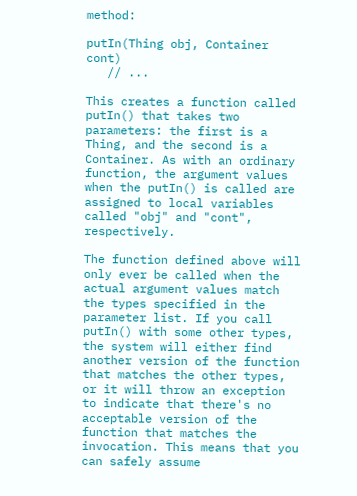method:

putIn(Thing obj, Container cont)
   // ...

This creates a function called putIn() that takes two parameters: the first is a Thing, and the second is a Container. As with an ordinary function, the argument values when the putIn() is called are assigned to local variables called "obj" and "cont", respectively.

The function defined above will only ever be called when the actual argument values match the types specified in the parameter list. If you call putIn() with some other types, the system will either find another version of the function that matches the other types, or it will throw an exception to indicate that there's no acceptable version of the function that matches the invocation. This means that you can safely assume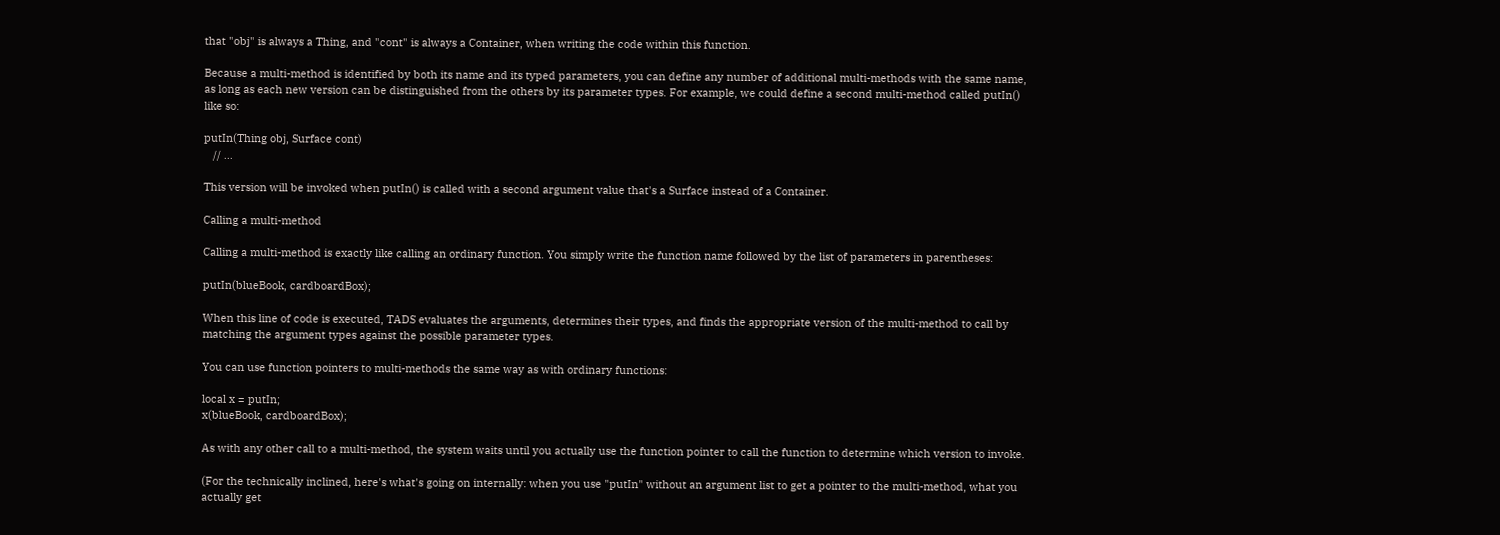that "obj" is always a Thing, and "cont" is always a Container, when writing the code within this function.

Because a multi-method is identified by both its name and its typed parameters, you can define any number of additional multi-methods with the same name, as long as each new version can be distinguished from the others by its parameter types. For example, we could define a second multi-method called putIn() like so:

putIn(Thing obj, Surface cont)
   // ...

This version will be invoked when putIn() is called with a second argument value that's a Surface instead of a Container.

Calling a multi-method

Calling a multi-method is exactly like calling an ordinary function. You simply write the function name followed by the list of parameters in parentheses:

putIn(blueBook, cardboardBox);

When this line of code is executed, TADS evaluates the arguments, determines their types, and finds the appropriate version of the multi-method to call by matching the argument types against the possible parameter types.

You can use function pointers to multi-methods the same way as with ordinary functions:

local x = putIn;
x(blueBook, cardboardBox);

As with any other call to a multi-method, the system waits until you actually use the function pointer to call the function to determine which version to invoke.

(For the technically inclined, here's what's going on internally: when you use "putIn" without an argument list to get a pointer to the multi-method, what you actually get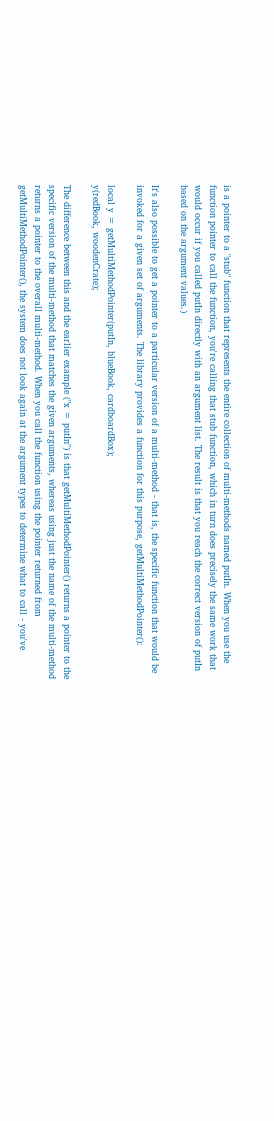is a pointer to a "stub" function that represents the entire collection of multi-methods named putIn. When you use the function pointer to call the function, you're calling that stub function, which in turn does precisely the same work that would occur if you called putIn directly with an argument list. The result is that you reach the correct version of putIn based on the argument values.)

It's also possible to get a pointer to a particular version of a multi-method - that is, the specific function that would be invoked for a given set of arguments. The library provides a function for this purpose, getMultiMethodPointer():

local y = getMultiMethodPointer(putIn, blueBook, cardboardBox);
y(redBook, woodenCrate);

The difference between this and the earlier example ("x = putIn") is that getMultiMethodPointer() returns a pointer to the specific version of the multi-method that matches the given arguments, whereas using just the name of the multi-method returns a pointer to the overall multi-method. When you call the function using the pointer returned from getMultiMethodPointer(), the system does not look again at the argument types to determine what to call - you've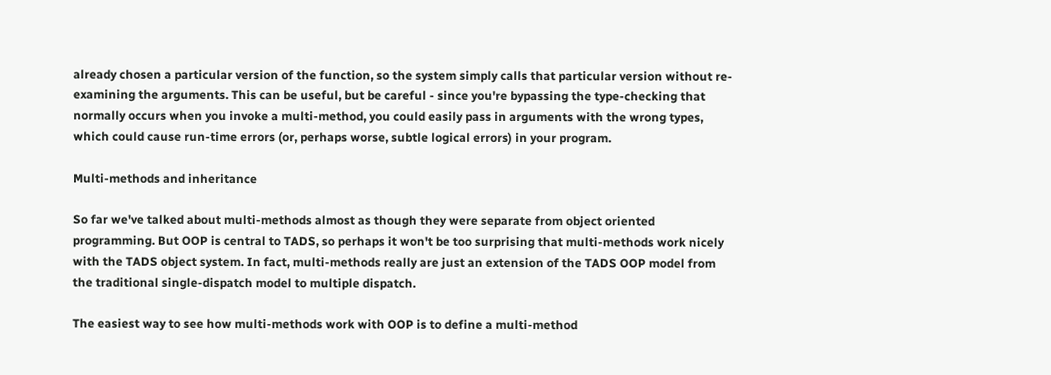already chosen a particular version of the function, so the system simply calls that particular version without re-examining the arguments. This can be useful, but be careful - since you're bypassing the type-checking that normally occurs when you invoke a multi-method, you could easily pass in arguments with the wrong types, which could cause run-time errors (or, perhaps worse, subtle logical errors) in your program.

Multi-methods and inheritance

So far we've talked about multi-methods almost as though they were separate from object oriented programming. But OOP is central to TADS, so perhaps it won't be too surprising that multi-methods work nicely with the TADS object system. In fact, multi-methods really are just an extension of the TADS OOP model from the traditional single-dispatch model to multiple dispatch.

The easiest way to see how multi-methods work with OOP is to define a multi-method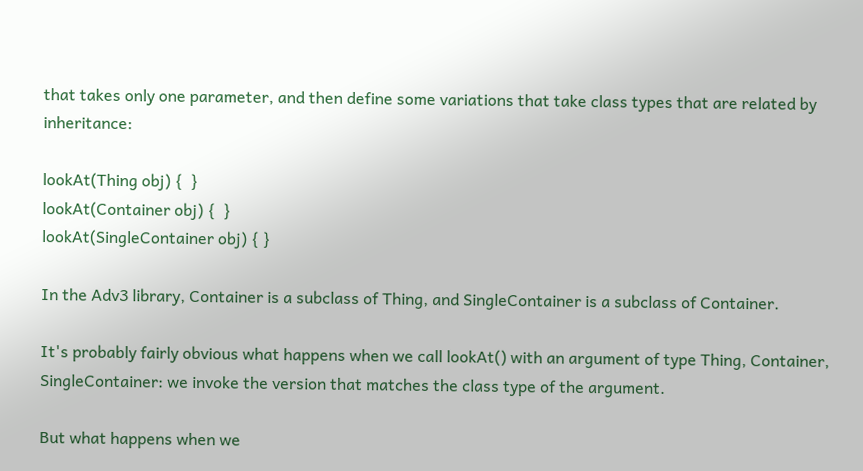that takes only one parameter, and then define some variations that take class types that are related by inheritance:

lookAt(Thing obj) {  }
lookAt(Container obj) {  }
lookAt(SingleContainer obj) { }

In the Adv3 library, Container is a subclass of Thing, and SingleContainer is a subclass of Container.

It's probably fairly obvious what happens when we call lookAt() with an argument of type Thing, Container, SingleContainer: we invoke the version that matches the class type of the argument.

But what happens when we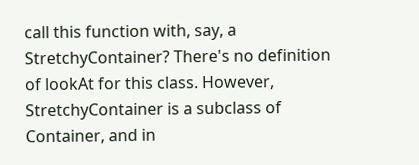call this function with, say, a StretchyContainer? There's no definition of lookAt for this class. However, StretchyContainer is a subclass of Container, and in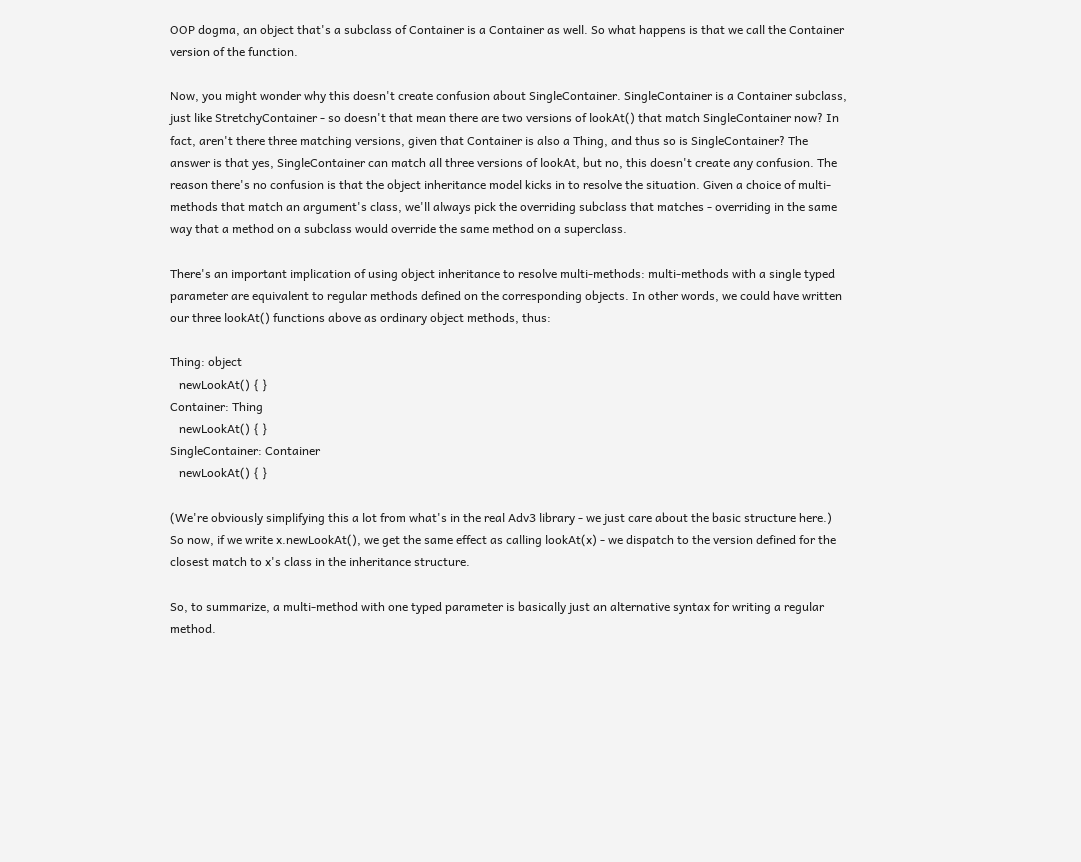OOP dogma, an object that's a subclass of Container is a Container as well. So what happens is that we call the Container version of the function.

Now, you might wonder why this doesn't create confusion about SingleContainer. SingleContainer is a Container subclass, just like StretchyContainer - so doesn't that mean there are two versions of lookAt() that match SingleContainer now? In fact, aren't there three matching versions, given that Container is also a Thing, and thus so is SingleContainer? The answer is that yes, SingleContainer can match all three versions of lookAt, but no, this doesn't create any confusion. The reason there's no confusion is that the object inheritance model kicks in to resolve the situation. Given a choice of multi-methods that match an argument's class, we'll always pick the overriding subclass that matches - overriding in the same way that a method on a subclass would override the same method on a superclass.

There's an important implication of using object inheritance to resolve multi-methods: multi-methods with a single typed parameter are equivalent to regular methods defined on the corresponding objects. In other words, we could have written our three lookAt() functions above as ordinary object methods, thus:

Thing: object
   newLookAt() { }
Container: Thing
   newLookAt() { }
SingleContainer: Container
   newLookAt() { }

(We're obviously simplifying this a lot from what's in the real Adv3 library - we just care about the basic structure here.) So now, if we write x.newLookAt(), we get the same effect as calling lookAt(x) - we dispatch to the version defined for the closest match to x's class in the inheritance structure.

So, to summarize, a multi-method with one typed parameter is basically just an alternative syntax for writing a regular method.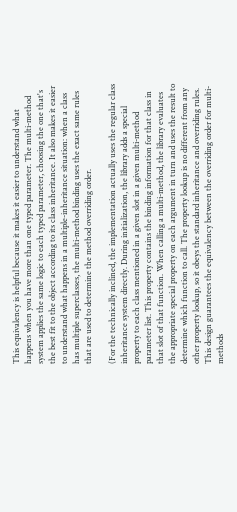This equivalency is helpful because it makes it easier to understand what happens when you have more than one typed parameter. The multi-method system applies the same logic to each typed parameter, choosing the one that's the best fit to the object according to its class inheritance. It also makes it easier to understand what happens in a multiple-inheritance situation: when a class has multiple superclasses, the multi-method binding uses the exact same rules that are used to determine the method overriding order.

(For the technically inclined, the implementation actually uses the regular class inheritance system directly. During initialization, the library adds a special property to each class mentioned in a given slot in a given multi-method parameter list. This property contains the binding information for that class in that slot of that function. When calling a multi-method, the library evaluates the appropriate special property on each argument in turn and uses the result to determine which function to call. The property lookup is no different from any other property lookup, so it obeys the standard inheritance and overriding rules. This design guarantees the equivalency between the overriding order for multi-methods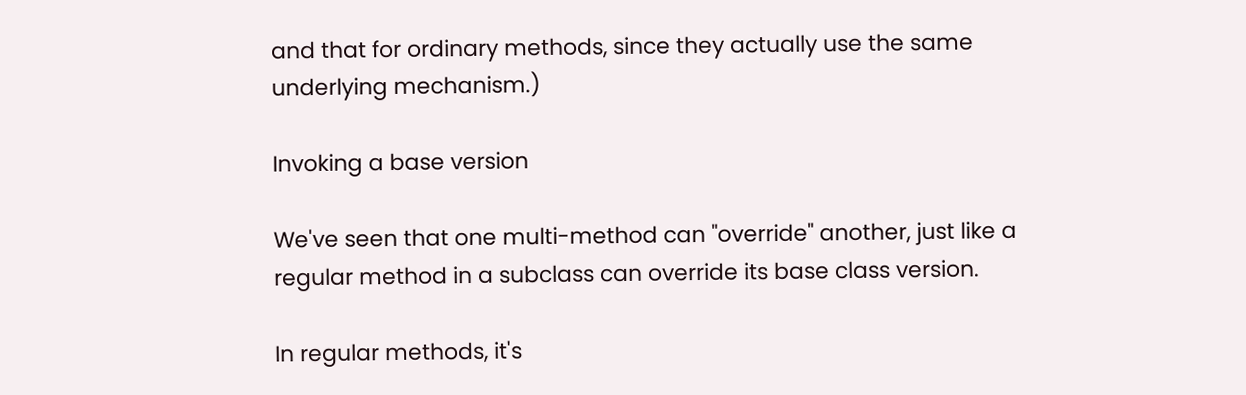and that for ordinary methods, since they actually use the same underlying mechanism.)

Invoking a base version

We've seen that one multi-method can "override" another, just like a regular method in a subclass can override its base class version.

In regular methods, it's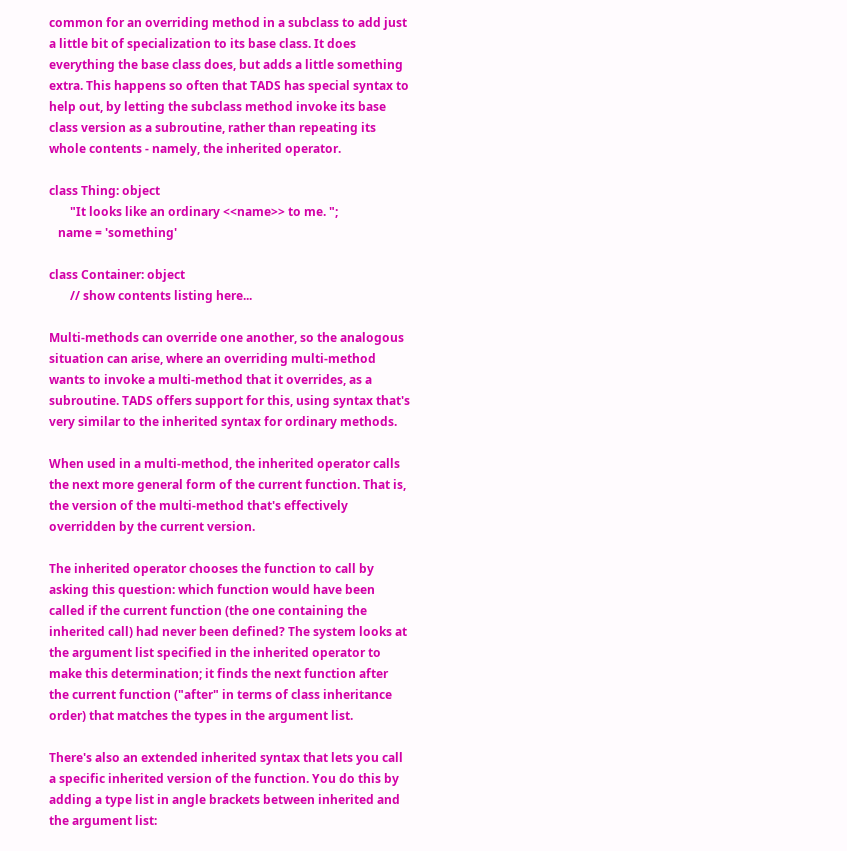common for an overriding method in a subclass to add just a little bit of specialization to its base class. It does everything the base class does, but adds a little something extra. This happens so often that TADS has special syntax to help out, by letting the subclass method invoke its base class version as a subroutine, rather than repeating its whole contents - namely, the inherited operator.

class Thing: object
       "It looks like an ordinary <<name>> to me. ";
   name = 'something'

class Container: object
       // show contents listing here...

Multi-methods can override one another, so the analogous situation can arise, where an overriding multi-method wants to invoke a multi-method that it overrides, as a subroutine. TADS offers support for this, using syntax that's very similar to the inherited syntax for ordinary methods.

When used in a multi-method, the inherited operator calls the next more general form of the current function. That is, the version of the multi-method that's effectively overridden by the current version.

The inherited operator chooses the function to call by asking this question: which function would have been called if the current function (the one containing the inherited call) had never been defined? The system looks at the argument list specified in the inherited operator to make this determination; it finds the next function after the current function ("after" in terms of class inheritance order) that matches the types in the argument list.

There's also an extended inherited syntax that lets you call a specific inherited version of the function. You do this by adding a type list in angle brackets between inherited and the argument list: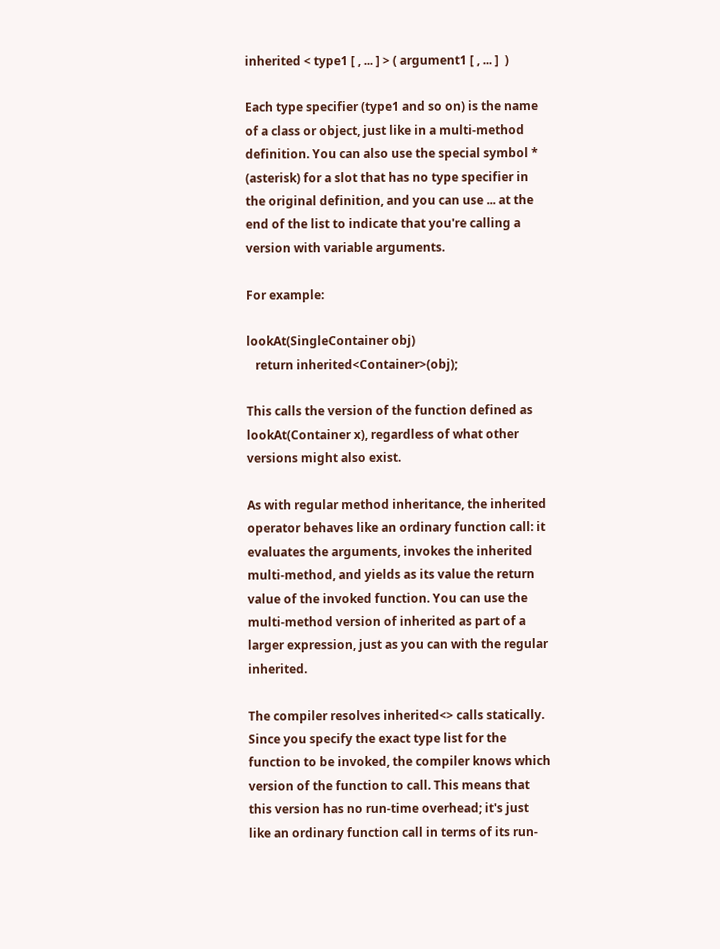inherited < type1 [ , ... ] > ( argument1 [ , ... ]  )

Each type specifier (type1 and so on) is the name of a class or object, just like in a multi-method definition. You can also use the special symbol * (asterisk) for a slot that has no type specifier in the original definition, and you can use ... at the end of the list to indicate that you're calling a version with variable arguments.

For example:

lookAt(SingleContainer obj)
   return inherited<Container>(obj);

This calls the version of the function defined as lookAt(Container x), regardless of what other versions might also exist.

As with regular method inheritance, the inherited operator behaves like an ordinary function call: it evaluates the arguments, invokes the inherited multi-method, and yields as its value the return value of the invoked function. You can use the multi-method version of inherited as part of a larger expression, just as you can with the regular inherited.

The compiler resolves inherited<> calls statically. Since you specify the exact type list for the function to be invoked, the compiler knows which version of the function to call. This means that this version has no run-time overhead; it's just like an ordinary function call in terms of its run-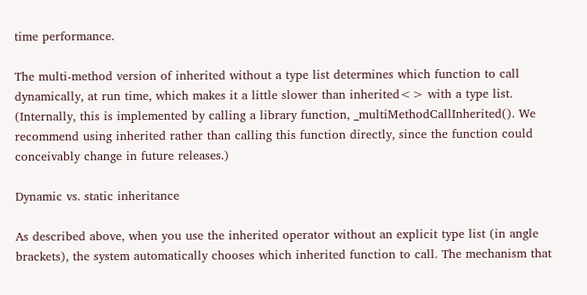time performance.

The multi-method version of inherited without a type list determines which function to call dynamically, at run time, which makes it a little slower than inherited<> with a type list. (Internally, this is implemented by calling a library function, _multiMethodCallInherited(). We recommend using inherited rather than calling this function directly, since the function could conceivably change in future releases.)

Dynamic vs. static inheritance

As described above, when you use the inherited operator without an explicit type list (in angle brackets), the system automatically chooses which inherited function to call. The mechanism that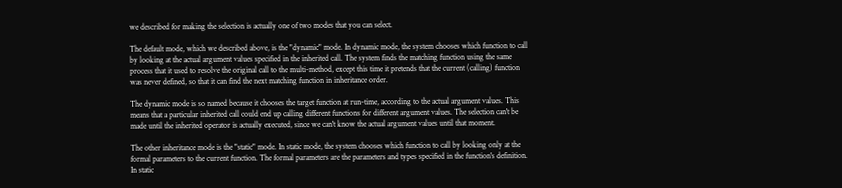we described for making the selection is actually one of two modes that you can select.

The default mode, which we described above, is the "dynamic" mode. In dynamic mode, the system chooses which function to call by looking at the actual argument values specified in the inherited call. The system finds the matching function using the same process that it used to resolve the original call to the multi-method, except this time it pretends that the current (calling) function was never defined, so that it can find the next matching function in inheritance order.

The dynamic mode is so named because it chooses the target function at run-time, according to the actual argument values. This means that a particular inherited call could end up calling different functions for different argument values. The selection can't be made until the inherited operator is actually executed, since we can't know the actual argument values until that moment.

The other inheritance mode is the "static" mode. In static mode, the system chooses which function to call by looking only at the formal parameters to the current function. The formal parameters are the parameters and types specified in the function's definition. In static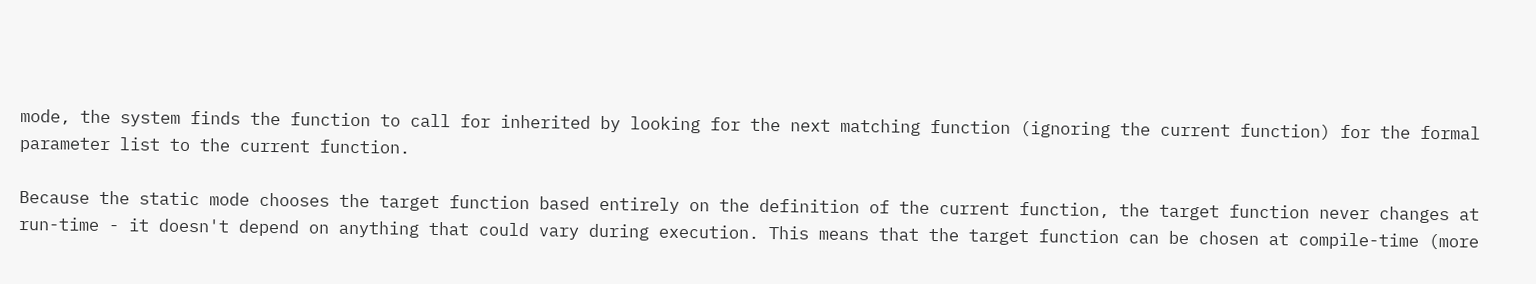mode, the system finds the function to call for inherited by looking for the next matching function (ignoring the current function) for the formal parameter list to the current function.

Because the static mode chooses the target function based entirely on the definition of the current function, the target function never changes at run-time - it doesn't depend on anything that could vary during execution. This means that the target function can be chosen at compile-time (more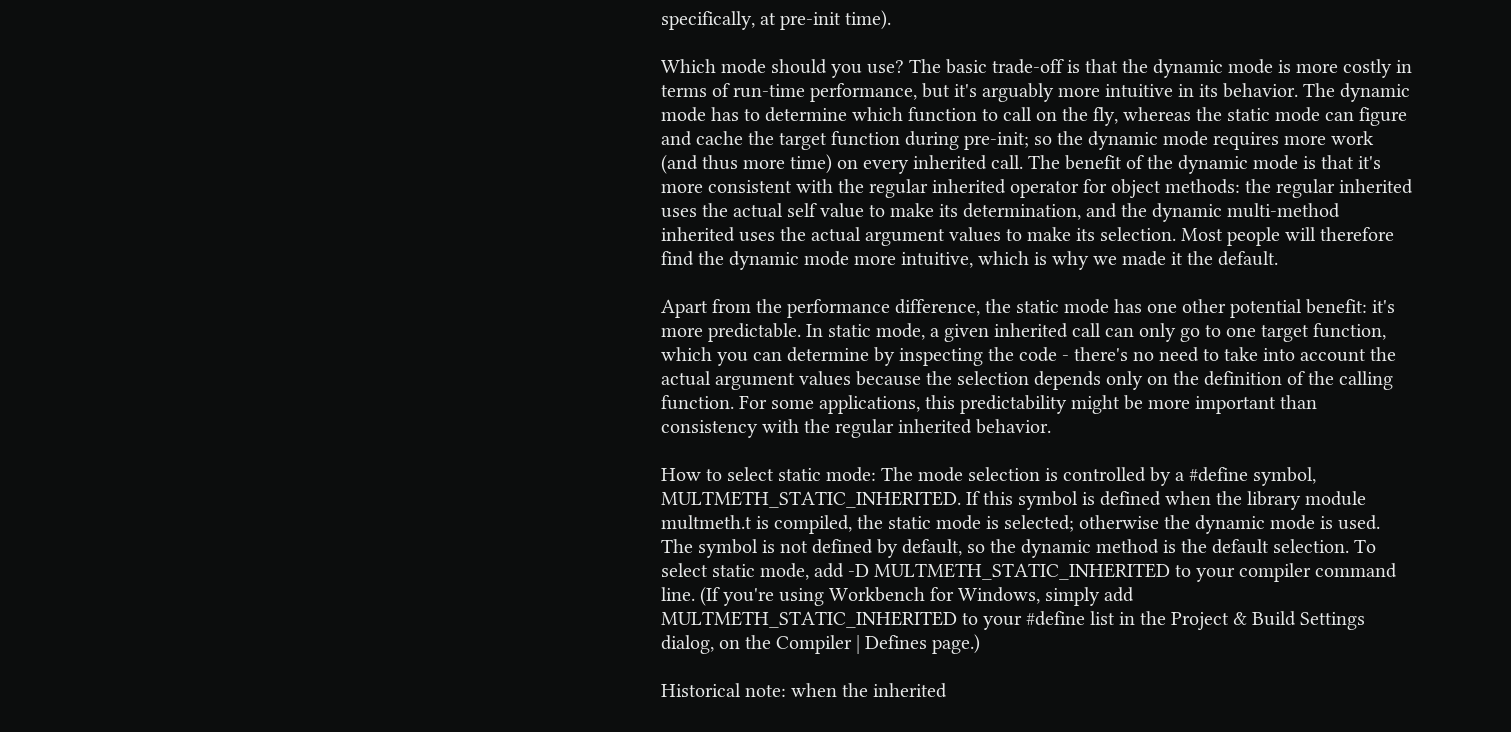specifically, at pre-init time).

Which mode should you use? The basic trade-off is that the dynamic mode is more costly in terms of run-time performance, but it's arguably more intuitive in its behavior. The dynamic mode has to determine which function to call on the fly, whereas the static mode can figure and cache the target function during pre-init; so the dynamic mode requires more work (and thus more time) on every inherited call. The benefit of the dynamic mode is that it's more consistent with the regular inherited operator for object methods: the regular inherited uses the actual self value to make its determination, and the dynamic multi-method inherited uses the actual argument values to make its selection. Most people will therefore find the dynamic mode more intuitive, which is why we made it the default.

Apart from the performance difference, the static mode has one other potential benefit: it's more predictable. In static mode, a given inherited call can only go to one target function, which you can determine by inspecting the code - there's no need to take into account the actual argument values because the selection depends only on the definition of the calling function. For some applications, this predictability might be more important than consistency with the regular inherited behavior.

How to select static mode: The mode selection is controlled by a #define symbol, MULTMETH_STATIC_INHERITED. If this symbol is defined when the library module multmeth.t is compiled, the static mode is selected; otherwise the dynamic mode is used. The symbol is not defined by default, so the dynamic method is the default selection. To select static mode, add -D MULTMETH_STATIC_INHERITED to your compiler command line. (If you're using Workbench for Windows, simply add MULTMETH_STATIC_INHERITED to your #define list in the Project & Build Settings dialog, on the Compiler | Defines page.)

Historical note: when the inherited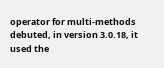operator for multi-methods debuted, in version 3.0.18, it used the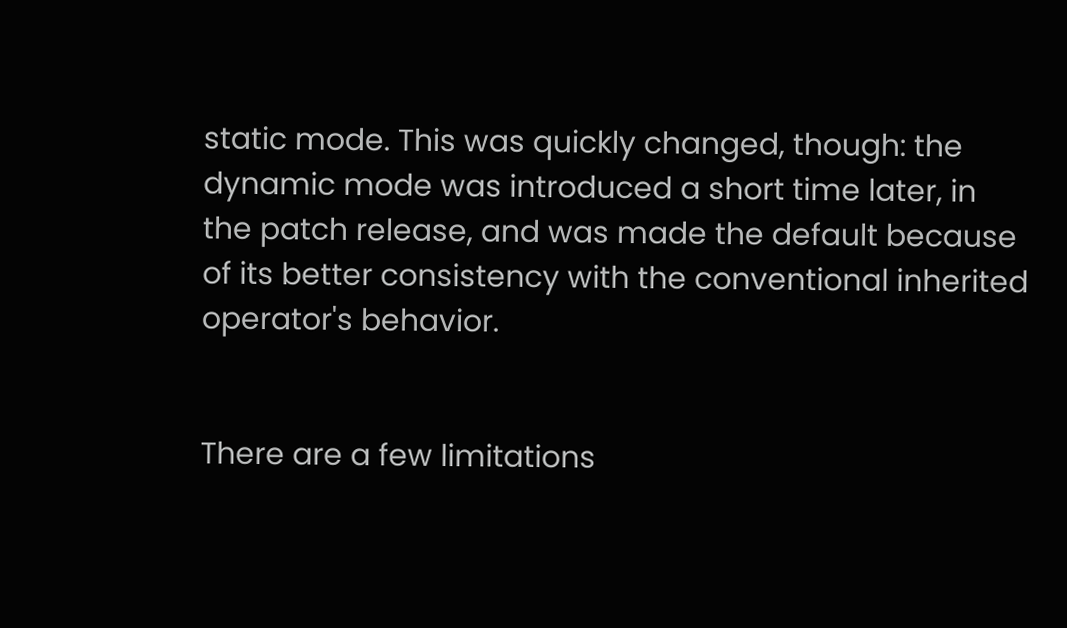static mode. This was quickly changed, though: the dynamic mode was introduced a short time later, in the patch release, and was made the default because of its better consistency with the conventional inherited operator's behavior.


There are a few limitations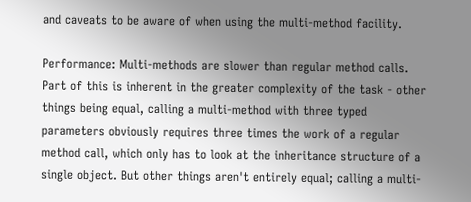and caveats to be aware of when using the multi-method facility.

Performance: Multi-methods are slower than regular method calls. Part of this is inherent in the greater complexity of the task - other things being equal, calling a multi-method with three typed parameters obviously requires three times the work of a regular method call, which only has to look at the inheritance structure of a single object. But other things aren't entirely equal; calling a multi-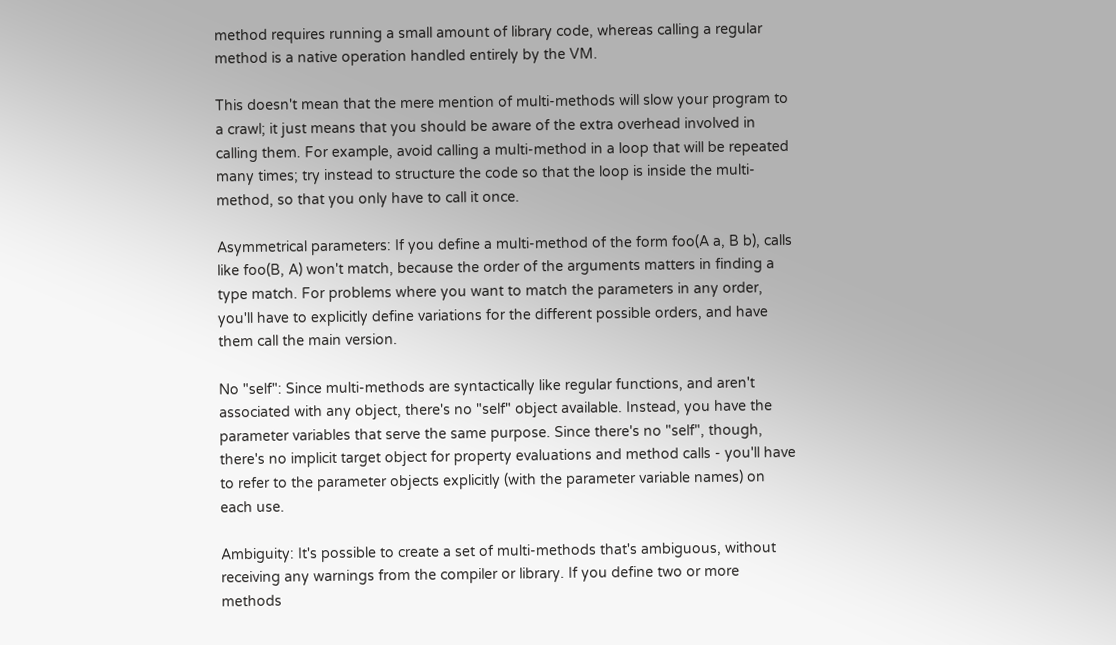method requires running a small amount of library code, whereas calling a regular method is a native operation handled entirely by the VM.

This doesn't mean that the mere mention of multi-methods will slow your program to a crawl; it just means that you should be aware of the extra overhead involved in calling them. For example, avoid calling a multi-method in a loop that will be repeated many times; try instead to structure the code so that the loop is inside the multi-method, so that you only have to call it once.

Asymmetrical parameters: If you define a multi-method of the form foo(A a, B b), calls like foo(B, A) won't match, because the order of the arguments matters in finding a type match. For problems where you want to match the parameters in any order, you'll have to explicitly define variations for the different possible orders, and have them call the main version.

No "self": Since multi-methods are syntactically like regular functions, and aren't associated with any object, there's no "self" object available. Instead, you have the parameter variables that serve the same purpose. Since there's no "self", though, there's no implicit target object for property evaluations and method calls - you'll have to refer to the parameter objects explicitly (with the parameter variable names) on each use.

Ambiguity: It's possible to create a set of multi-methods that's ambiguous, without receiving any warnings from the compiler or library. If you define two or more methods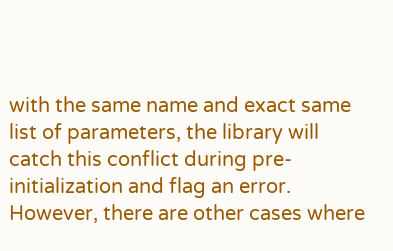with the same name and exact same list of parameters, the library will catch this conflict during pre-initialization and flag an error. However, there are other cases where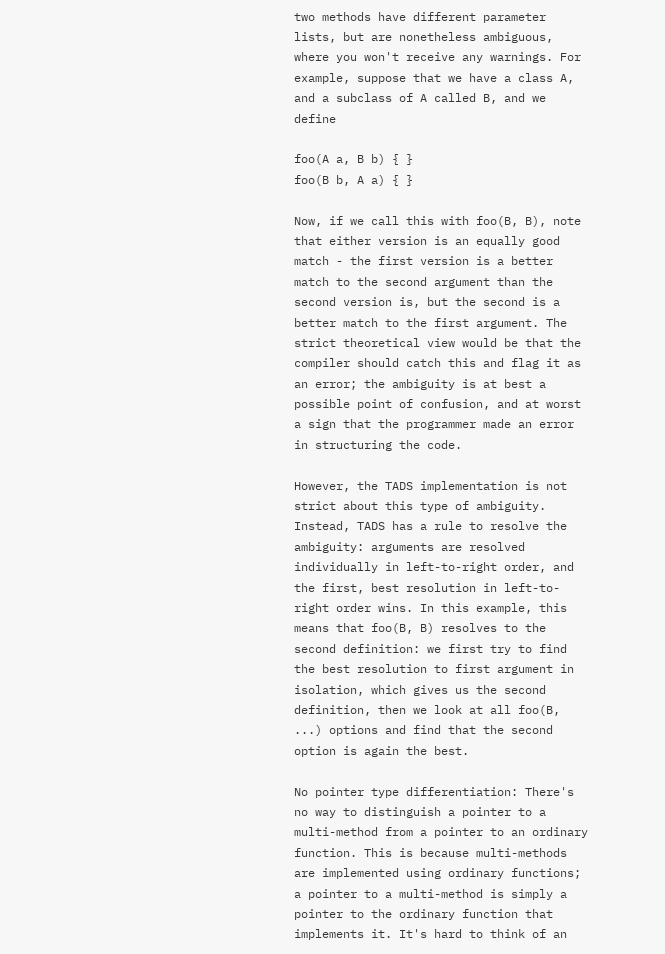two methods have different parameter lists, but are nonetheless ambiguous, where you won't receive any warnings. For example, suppose that we have a class A, and a subclass of A called B, and we define

foo(A a, B b) { }
foo(B b, A a) { }

Now, if we call this with foo(B, B), note that either version is an equally good match - the first version is a better match to the second argument than the second version is, but the second is a better match to the first argument. The strict theoretical view would be that the compiler should catch this and flag it as an error; the ambiguity is at best a possible point of confusion, and at worst a sign that the programmer made an error in structuring the code.

However, the TADS implementation is not strict about this type of ambiguity. Instead, TADS has a rule to resolve the ambiguity: arguments are resolved individually in left-to-right order, and the first, best resolution in left-to-right order wins. In this example, this means that foo(B, B) resolves to the second definition: we first try to find the best resolution to first argument in isolation, which gives us the second definition, then we look at all foo(B, ...) options and find that the second option is again the best.

No pointer type differentiation: There's no way to distinguish a pointer to a multi-method from a pointer to an ordinary function. This is because multi-methods are implemented using ordinary functions; a pointer to a multi-method is simply a pointer to the ordinary function that implements it. It's hard to think of an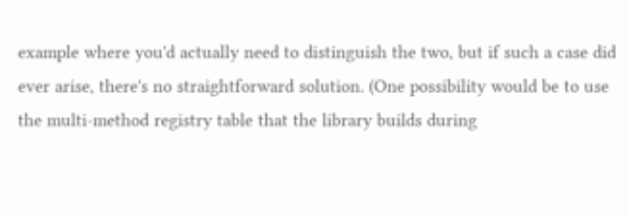example where you'd actually need to distinguish the two, but if such a case did ever arise, there's no straightforward solution. (One possibility would be to use the multi-method registry table that the library builds during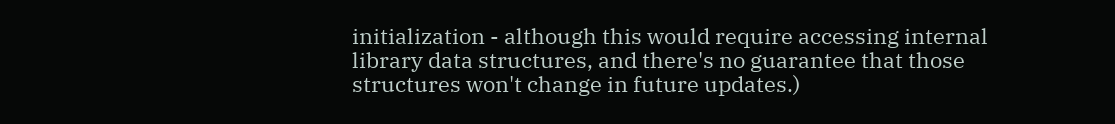initialization - although this would require accessing internal library data structures, and there's no guarantee that those structures won't change in future updates.)